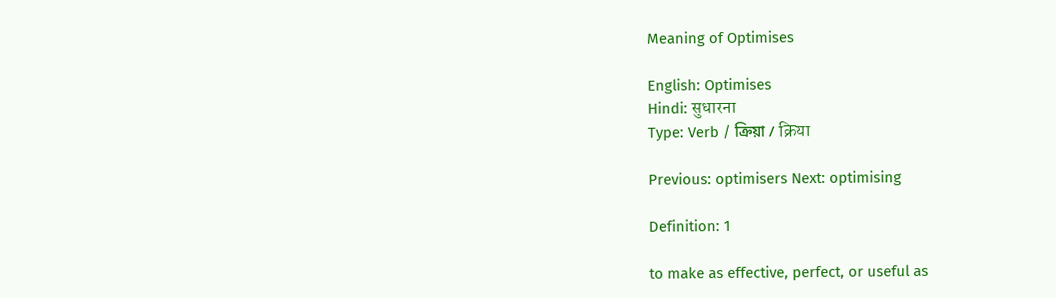Meaning of Optimises

English: Optimises
Hindi: सुधारना
Type: Verb / ক্রিয়া / क्रिया

Previous: optimisers Next: optimising

Definition: 1

to make as effective, perfect, or useful as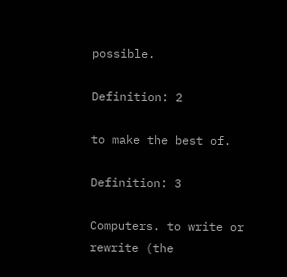possible.

Definition: 2

to make the best of.

Definition: 3

Computers. to write or rewrite (the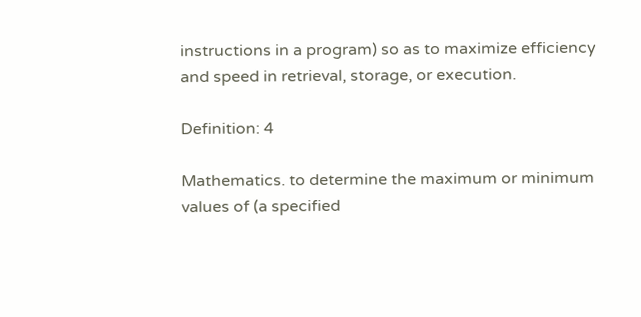instructions in a program) so as to maximize efficiency and speed in retrieval, storage, or execution.

Definition: 4

Mathematics. to determine the maximum or minimum values of (a specified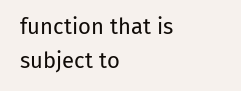function that is subject to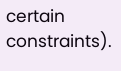certain constraints).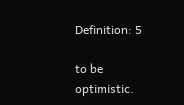Definition: 5

to be optimistic.